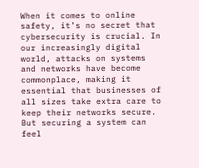When it comes to online safety, it’s no secret that cybersecurity is crucial. In our increasingly digital world, attacks on systems and networks have become commonplace, making it essential that businesses of all sizes take extra care to keep their networks secure. But securing a system can feel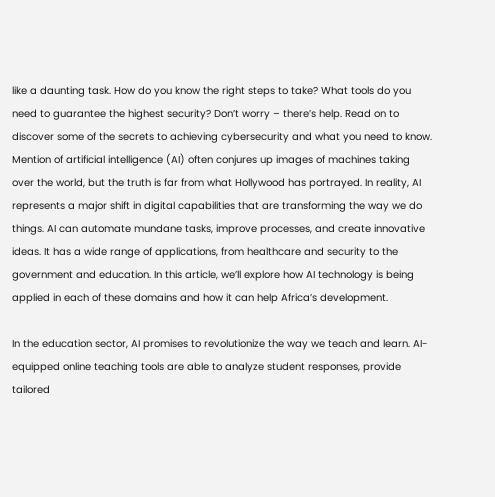like a daunting task. How do you know the right steps to take? What tools do you need to guarantee the highest security? Don’t worry – there’s help. Read on to discover some of the secrets to achieving cybersecurity and what you need to know. Mention of artificial intelligence (AI) often conjures up images of machines taking over the world, but the truth is far from what Hollywood has portrayed. In reality, AI represents a major shift in digital capabilities that are transforming the way we do things. AI can automate mundane tasks, improve processes, and create innovative ideas. It has a wide range of applications, from healthcare and security to the government and education. In this article, we’ll explore how AI technology is being applied in each of these domains and how it can help Africa’s development.

In the education sector, AI promises to revolutionize the way we teach and learn. AI-equipped online teaching tools are able to analyze student responses, provide tailored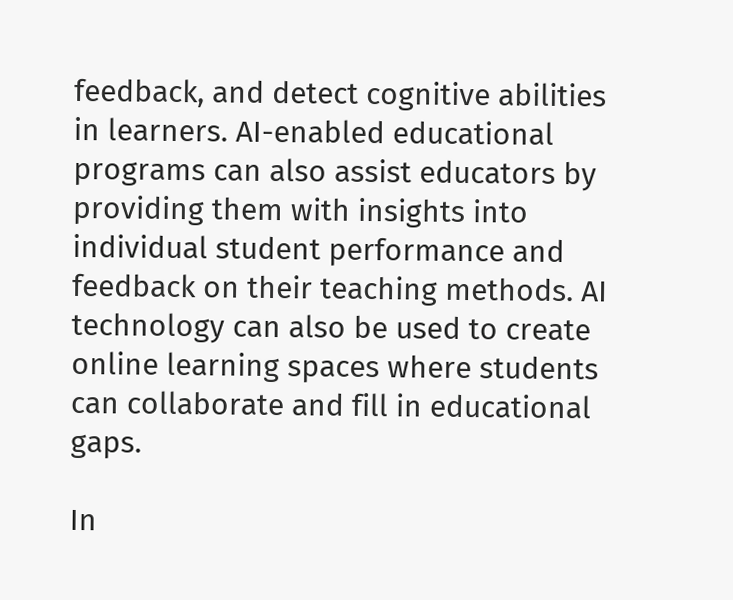feedback, and detect cognitive abilities in learners. AI-enabled educational programs can also assist educators by providing them with insights into individual student performance and feedback on their teaching methods. AI technology can also be used to create online learning spaces where students can collaborate and fill in educational gaps.

In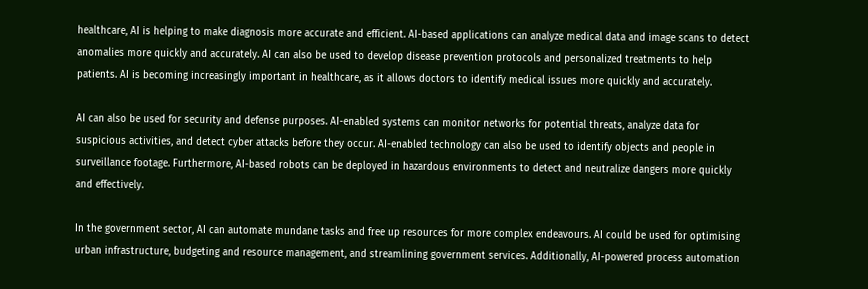healthcare, AI is helping to make diagnosis more accurate and efficient. AI-based applications can analyze medical data and image scans to detect anomalies more quickly and accurately. AI can also be used to develop disease prevention protocols and personalized treatments to help patients. AI is becoming increasingly important in healthcare, as it allows doctors to identify medical issues more quickly and accurately.

AI can also be used for security and defense purposes. AI-enabled systems can monitor networks for potential threats, analyze data for suspicious activities, and detect cyber attacks before they occur. AI-enabled technology can also be used to identify objects and people in surveillance footage. Furthermore, AI-based robots can be deployed in hazardous environments to detect and neutralize dangers more quickly and effectively.

In the government sector, AI can automate mundane tasks and free up resources for more complex endeavours. AI could be used for optimising urban infrastructure, budgeting and resource management, and streamlining government services. Additionally, AI-powered process automation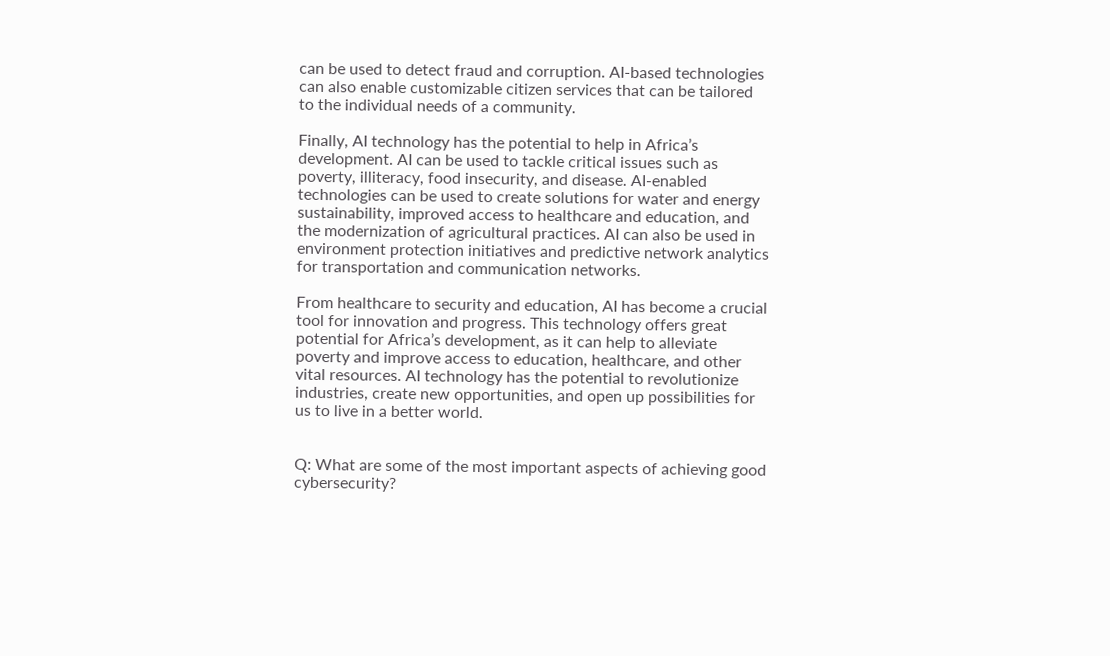can be used to detect fraud and corruption. AI-based technologies can also enable customizable citizen services that can be tailored to the individual needs of a community.

Finally, AI technology has the potential to help in Africa’s development. AI can be used to tackle critical issues such as poverty, illiteracy, food insecurity, and disease. AI-enabled technologies can be used to create solutions for water and energy sustainability, improved access to healthcare and education, and the modernization of agricultural practices. AI can also be used in environment protection initiatives and predictive network analytics for transportation and communication networks.

From healthcare to security and education, AI has become a crucial tool for innovation and progress. This technology offers great potential for Africa’s development, as it can help to alleviate poverty and improve access to education, healthcare, and other vital resources. AI technology has the potential to revolutionize industries, create new opportunities, and open up possibilities for us to live in a better world.


Q: What are some of the most important aspects of achieving good cybersecurity?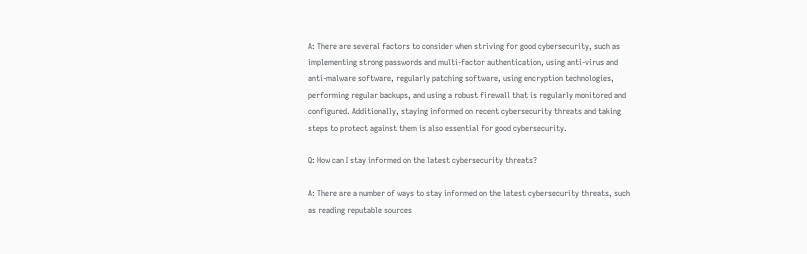A: There are several factors to consider when striving for good cybersecurity, such as implementing strong passwords and multi-factor authentication, using anti-virus and anti-malware software, regularly patching software, using encryption technologies, performing regular backups, and using a robust firewall that is regularly monitored and configured. Additionally, staying informed on recent cybersecurity threats and taking steps to protect against them is also essential for good cybersecurity.

Q: How can I stay informed on the latest cybersecurity threats?

A: There are a number of ways to stay informed on the latest cybersecurity threats, such as reading reputable sources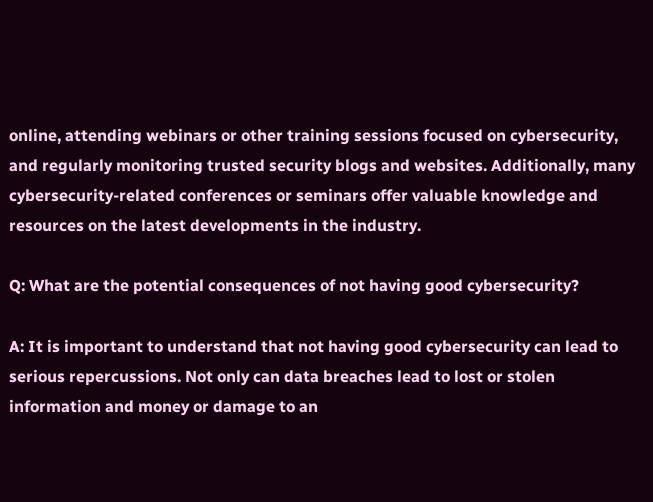online, attending webinars or other training sessions focused on cybersecurity, and regularly monitoring trusted security blogs and websites. Additionally, many cybersecurity-related conferences or seminars offer valuable knowledge and resources on the latest developments in the industry.

Q: What are the potential consequences of not having good cybersecurity?

A: It is important to understand that not having good cybersecurity can lead to serious repercussions. Not only can data breaches lead to lost or stolen information and money or damage to an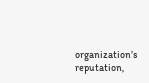organization’s reputation,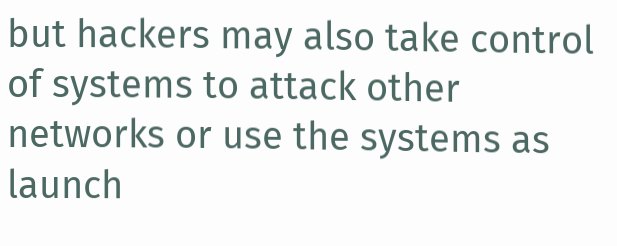but hackers may also take control of systems to attack other networks or use the systems as launch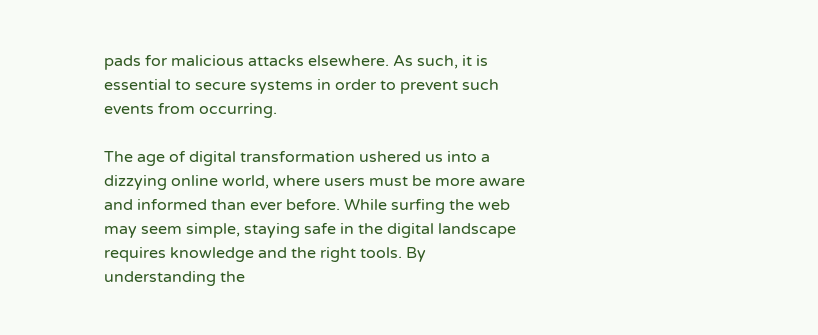pads for malicious attacks elsewhere. As such, it is essential to secure systems in order to prevent such events from occurring.

The age of digital transformation ushered us into a dizzying online world, where users must be more aware and informed than ever before. While surfing the web may seem simple, staying safe in the digital landscape requires knowledge and the right tools. By understanding the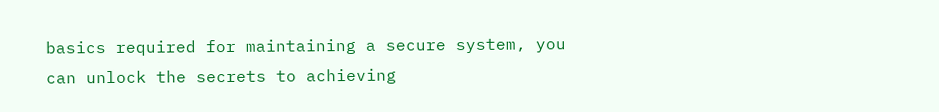basics required for maintaining a secure system, you can unlock the secrets to achieving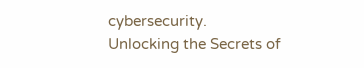cybersecurity.
Unlocking the Secrets of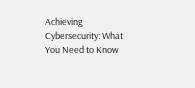Achieving Cybersecurity: What You Need to Know